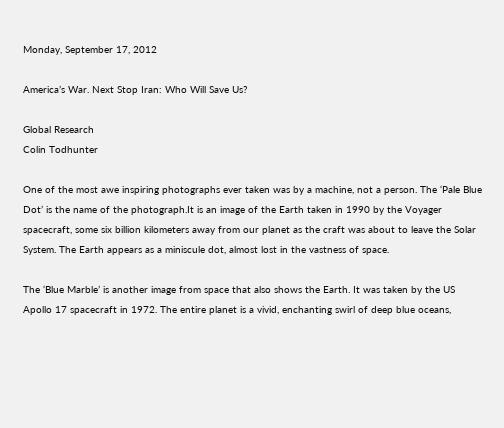Monday, September 17, 2012

America’s War. Next Stop Iran: Who Will Save Us?

Global Research
Colin Todhunter

One of the most awe inspiring photographs ever taken was by a machine, not a person. The ‘Pale Blue Dot’ is the name of the photograph.It is an image of the Earth taken in 1990 by the Voyager spacecraft, some six billion kilometers away from our planet as the craft was about to leave the Solar System. The Earth appears as a miniscule dot, almost lost in the vastness of space.

The ‘Blue Marble’ is another image from space that also shows the Earth. It was taken by the US Apollo 17 spacecraft in 1972. The entire planet is a vivid, enchanting swirl of deep blue oceans,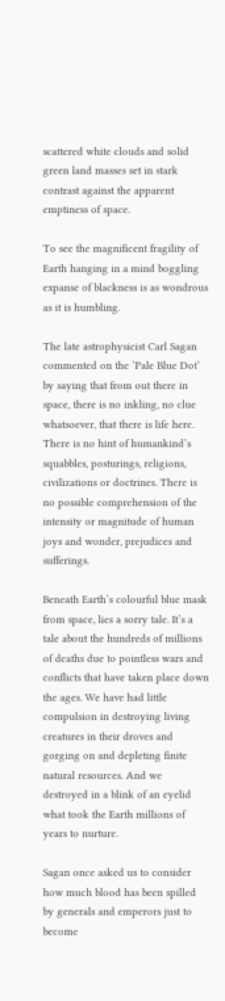scattered white clouds and solid green land masses set in stark contrast against the apparent emptiness of space.

To see the magnificent fragility of Earth hanging in a mind boggling expanse of blackness is as wondrous as it is humbling.

The late astrophysicist Carl Sagan commented on the ‘Pale Blue Dot’ by saying that from out there in space, there is no inkling, no clue whatsoever, that there is life here. There is no hint of humankind’s squabbles, posturings, religions, civilizations or doctrines. There is no possible comprehension of the intensity or magnitude of human joys and wonder, prejudices and sufferings.

Beneath Earth’s colourful blue mask from space, lies a sorry tale. It’s a tale about the hundreds of millions of deaths due to pointless wars and conflicts that have taken place down the ages. We have had little compulsion in destroying living creatures in their droves and gorging on and depleting finite natural resources. And we destroyed in a blink of an eyelid what took the Earth millions of years to nurture.

Sagan once asked us to consider how much blood has been spilled by generals and emperors just to become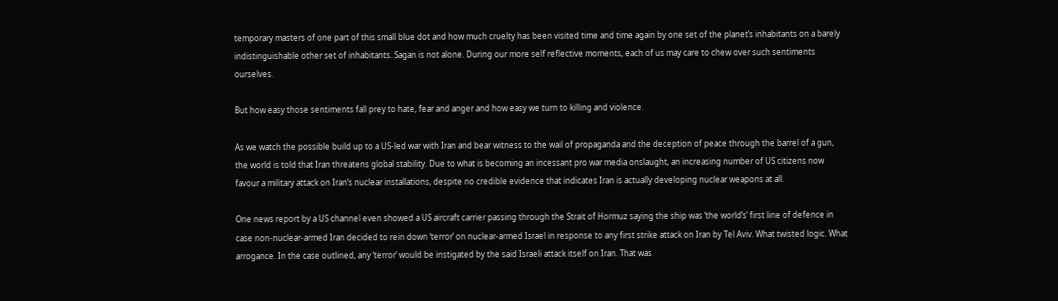temporary masters of one part of this small blue dot and how much cruelty has been visited time and time again by one set of the planet’s inhabitants on a barely indistinguishable other set of inhabitants. Sagan is not alone. During our more self reflective moments, each of us may care to chew over such sentiments ourselves.

But how easy those sentiments fall prey to hate, fear and anger and how easy we turn to killing and violence.

As we watch the possible build up to a US-led war with Iran and bear witness to the wail of propaganda and the deception of peace through the barrel of a gun, the world is told that Iran threatens global stability. Due to what is becoming an incessant pro war media onslaught, an increasing number of US citizens now favour a military attack on Iran’s nuclear installations, despite no credible evidence that indicates Iran is actually developing nuclear weapons at all.

One news report by a US channel even showed a US aircraft carrier passing through the Strait of Hormuz saying the ship was ‘the world’s’ first line of defence in case non-nuclear-armed Iran decided to rein down ‘terror’ on nuclear-armed Israel in response to any first strike attack on Iran by Tel Aviv. What twisted logic. What arrogance. In the case outlined, any ‘terror’ would be instigated by the said Israeli attack itself on Iran. That was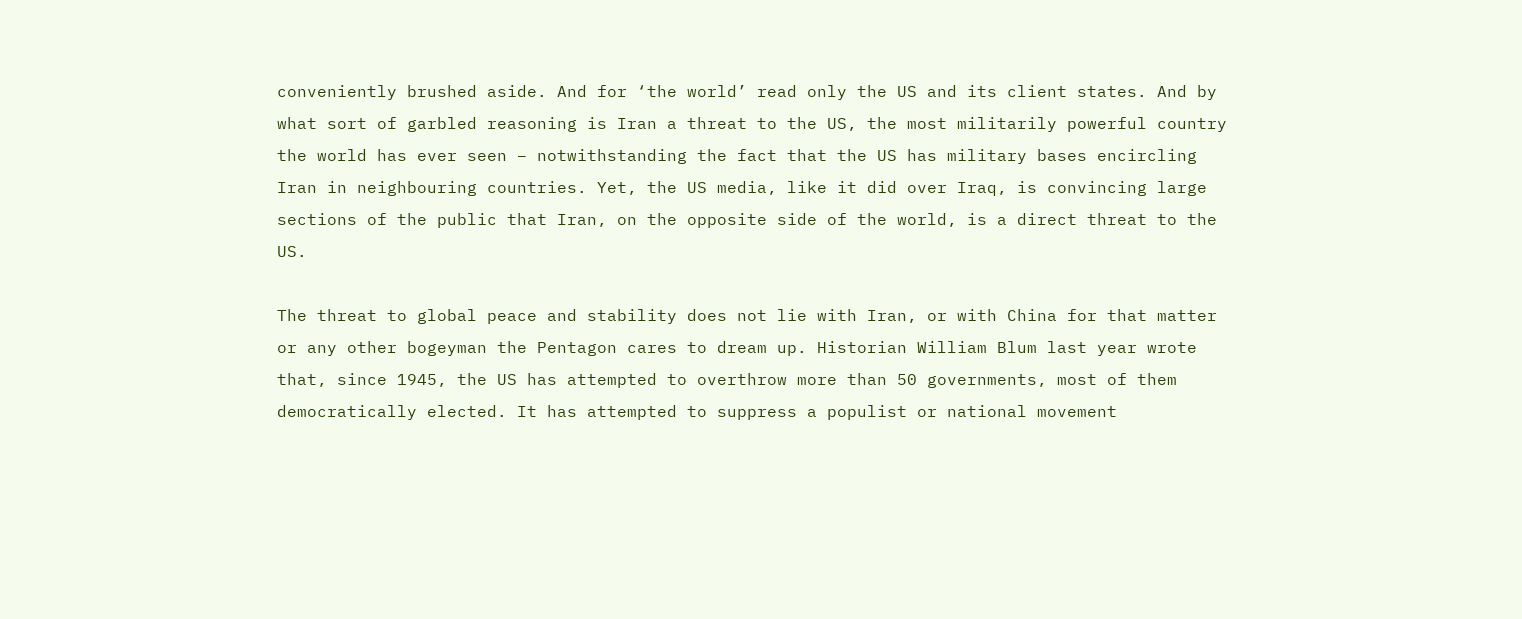conveniently brushed aside. And for ‘the world’ read only the US and its client states. And by what sort of garbled reasoning is Iran a threat to the US, the most militarily powerful country the world has ever seen – notwithstanding the fact that the US has military bases encircling Iran in neighbouring countries. Yet, the US media, like it did over Iraq, is convincing large sections of the public that Iran, on the opposite side of the world, is a direct threat to the US.

The threat to global peace and stability does not lie with Iran, or with China for that matter or any other bogeyman the Pentagon cares to dream up. Historian William Blum last year wrote that, since 1945, the US has attempted to overthrow more than 50 governments, most of them democratically elected. It has attempted to suppress a populist or national movement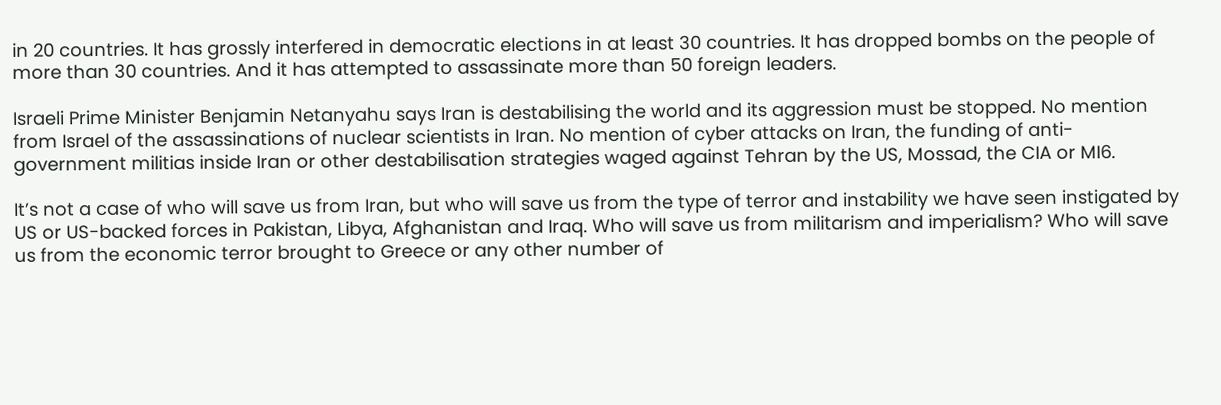in 20 countries. It has grossly interfered in democratic elections in at least 30 countries. It has dropped bombs on the people of more than 30 countries. And it has attempted to assassinate more than 50 foreign leaders.

Israeli Prime Minister Benjamin Netanyahu says Iran is destabilising the world and its aggression must be stopped. No mention from Israel of the assassinations of nuclear scientists in Iran. No mention of cyber attacks on Iran, the funding of anti-government militias inside Iran or other destabilisation strategies waged against Tehran by the US, Mossad, the CIA or MI6.

It’s not a case of who will save us from Iran, but who will save us from the type of terror and instability we have seen instigated by US or US-backed forces in Pakistan, Libya, Afghanistan and Iraq. Who will save us from militarism and imperialism? Who will save us from the economic terror brought to Greece or any other number of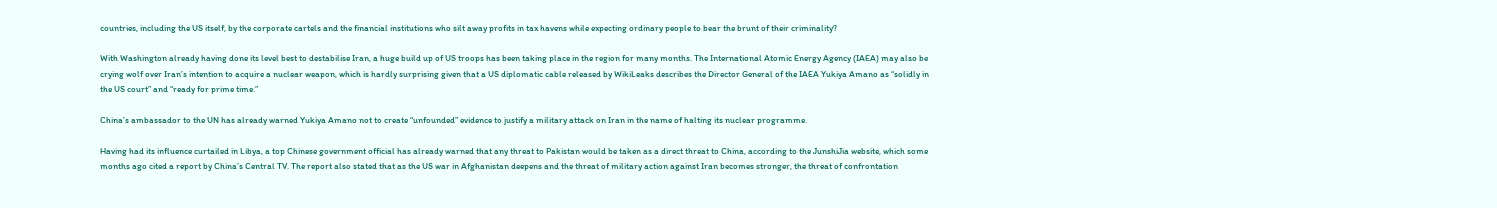countries, including the US itself, by the corporate cartels and the financial institutions who silt away profits in tax havens while expecting ordinary people to bear the brunt of their criminality?

With Washington already having done its level best to destabilise Iran, a huge build up of US troops has been taking place in the region for many months. The International Atomic Energy Agency (IAEA) may also be crying wolf over Iran’s intention to acquire a nuclear weapon, which is hardly surprising given that a US diplomatic cable released by WikiLeaks describes the Director General of the IAEA Yukiya Amano as “solidly in the US court” and “ready for prime time.”

China’s ambassador to the UN has already warned Yukiya Amano not to create “unfounded” evidence to justify a military attack on Iran in the name of halting its nuclear programme.

Having had its influence curtailed in Libya, a top Chinese government official has already warned that any threat to Pakistan would be taken as a direct threat to China, according to the JunshiJia website, which some months ago cited a report by China’s Central TV. The report also stated that as the US war in Afghanistan deepens and the threat of military action against Iran becomes stronger, the threat of confrontation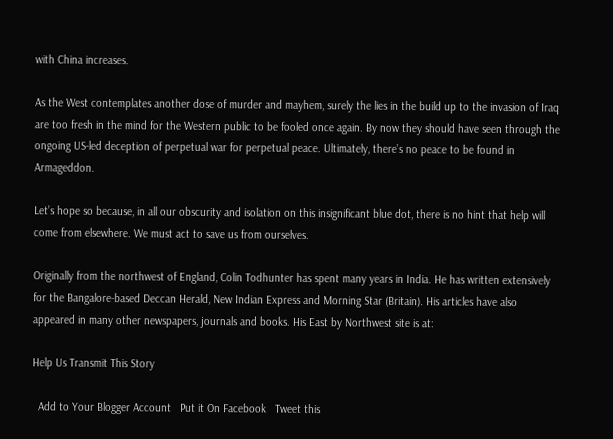with China increases.

As the West contemplates another dose of murder and mayhem, surely the lies in the build up to the invasion of Iraq are too fresh in the mind for the Western public to be fooled once again. By now they should have seen through the ongoing US-led deception of perpetual war for perpetual peace. Ultimately, there’s no peace to be found in Armageddon.

Let’s hope so because, in all our obscurity and isolation on this insignificant blue dot, there is no hint that help will come from elsewhere. We must act to save us from ourselves.

Originally from the northwest of England, Colin Todhunter has spent many years in India. He has written extensively for the Bangalore-based Deccan Herald, New Indian Express and Morning Star (Britain). His articles have also appeared in many other newspapers, journals and books. His East by Northwest site is at:

Help Us Transmit This Story

  Add to Your Blogger Account   Put it On Facebook   Tweet this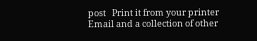post   Print it from your printer   Email and a collection of other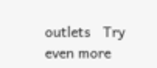outlets   Try even more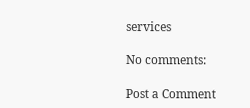services

No comments:

Post a Comment